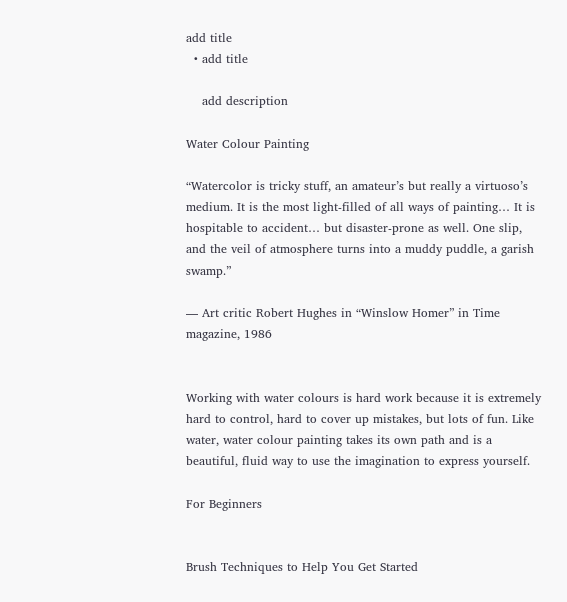add title
  • add title

    add description

Water Colour Painting

“Watercolor is tricky stuff, an amateur’s but really a virtuoso’s medium. It is the most light-filled of all ways of painting… It is hospitable to accident… but disaster-prone as well. One slip, and the veil of atmosphere turns into a muddy puddle, a garish swamp.”

— Art critic Robert Hughes in “Winslow Homer” in Time magazine, 1986


Working with water colours is hard work because it is extremely hard to control, hard to cover up mistakes, but lots of fun. Like water, water colour painting takes its own path and is a beautiful, fluid way to use the imagination to express yourself.

For Beginners


Brush Techniques to Help You Get Started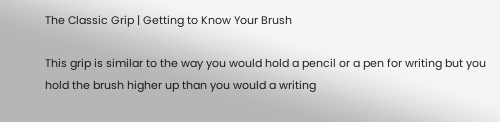The Classic Grip | Getting to Know Your Brush

This grip is similar to the way you would hold a pencil or a pen for writing but you hold the brush higher up than you would a writing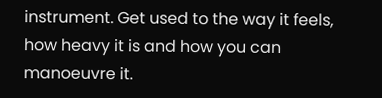instrument. Get used to the way it feels, how heavy it is and how you can manoeuvre it.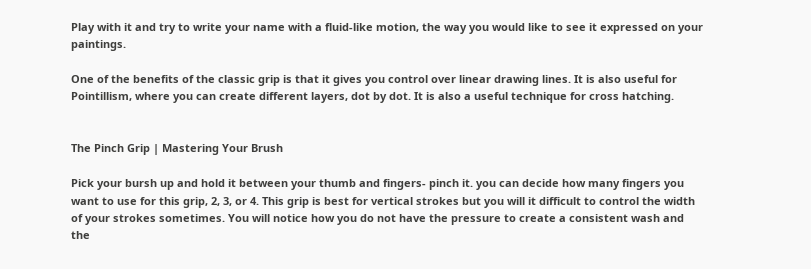Play with it and try to write your name with a fluid-like motion, the way you would like to see it expressed on your paintings.

One of the benefits of the classic grip is that it gives you control over linear drawing lines. It is also useful for Pointillism, where you can create different layers, dot by dot. It is also a useful technique for cross hatching.


The Pinch Grip | Mastering Your Brush

Pick your bursh up and hold it between your thumb and fingers- pinch it. you can decide how many fingers you want to use for this grip, 2, 3, or 4. This grip is best for vertical strokes but you will it difficult to control the width of your strokes sometimes. You will notice how you do not have the pressure to create a consistent wash and the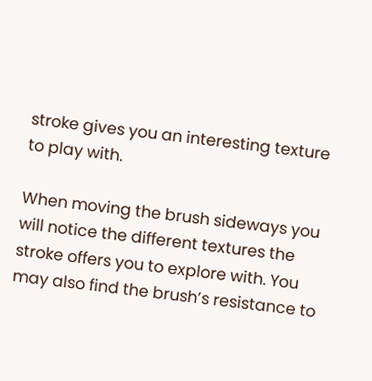stroke gives you an interesting texture to play with.

When moving the brush sideways you will notice the different textures the stroke offers you to explore with. You may also find the brush’s resistance to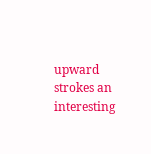upward strokes an interesting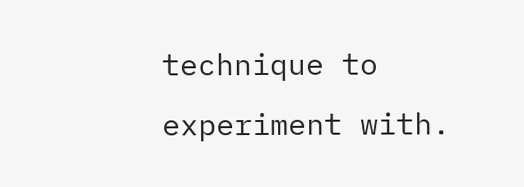technique to experiment with.